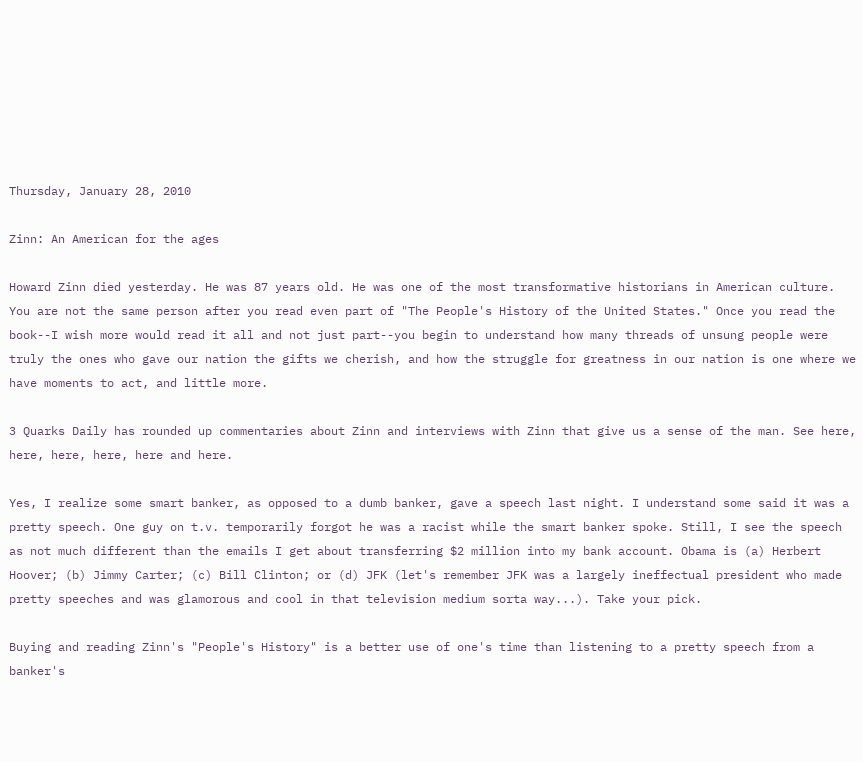Thursday, January 28, 2010

Zinn: An American for the ages

Howard Zinn died yesterday. He was 87 years old. He was one of the most transformative historians in American culture. You are not the same person after you read even part of "The People's History of the United States." Once you read the book--I wish more would read it all and not just part--you begin to understand how many threads of unsung people were truly the ones who gave our nation the gifts we cherish, and how the struggle for greatness in our nation is one where we have moments to act, and little more.

3 Quarks Daily has rounded up commentaries about Zinn and interviews with Zinn that give us a sense of the man. See here, here, here, here, here and here.

Yes, I realize some smart banker, as opposed to a dumb banker, gave a speech last night. I understand some said it was a pretty speech. One guy on t.v. temporarily forgot he was a racist while the smart banker spoke. Still, I see the speech as not much different than the emails I get about transferring $2 million into my bank account. Obama is (a) Herbert Hoover; (b) Jimmy Carter; (c) Bill Clinton; or (d) JFK (let's remember JFK was a largely ineffectual president who made pretty speeches and was glamorous and cool in that television medium sorta way...). Take your pick.

Buying and reading Zinn's "People's History" is a better use of one's time than listening to a pretty speech from a banker's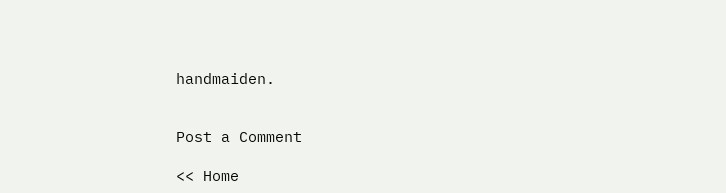handmaiden.


Post a Comment

<< Home